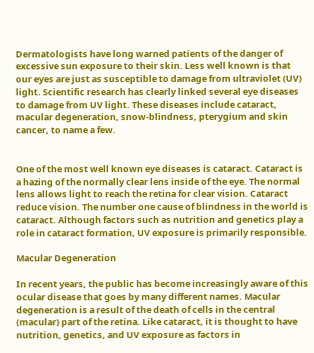Dermatologists have long warned patients of the danger of excessive sun exposure to their skin. Less well known is that our eyes are just as susceptible to damage from ultraviolet (UV) light. Scientific research has clearly linked several eye diseases to damage from UV light. These diseases include cataract, macular degeneration, snow-blindness, pterygium and skin cancer, to name a few.


One of the most well known eye diseases is cataract. Cataract is a hazing of the normally clear lens inside of the eye. The normal lens allows light to reach the retina for clear vision. Cataract reduce vision. The number one cause of blindness in the world is cataract. Although factors such as nutrition and genetics play a role in cataract formation, UV exposure is primarily responsible.

Macular Degeneration

In recent years, the public has become increasingly aware of this ocular disease that goes by many different names. Macular degeneration is a result of the death of cells in the central (macular) part of the retina. Like cataract, it is thought to have nutrition, genetics, and UV exposure as factors in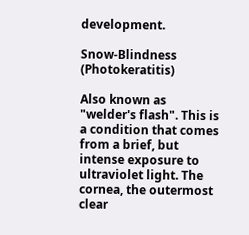development.

Snow-Blindness (Photokeratitis)

Also known as "welder's flash". This is a condition that comes from a brief, but intense exposure to ultraviolet light. The cornea, the outermost clear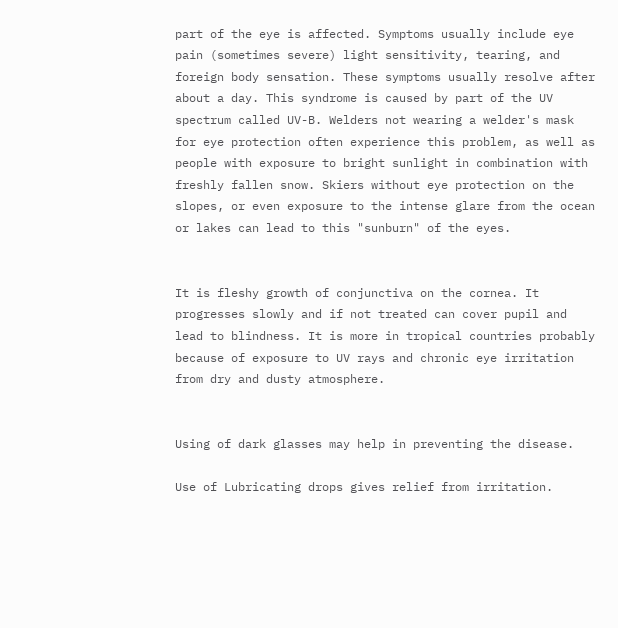part of the eye is affected. Symptoms usually include eye pain (sometimes severe) light sensitivity, tearing, and foreign body sensation. These symptoms usually resolve after about a day. This syndrome is caused by part of the UV spectrum called UV-B. Welders not wearing a welder's mask for eye protection often experience this problem, as well as people with exposure to bright sunlight in combination with freshly fallen snow. Skiers without eye protection on the slopes, or even exposure to the intense glare from the ocean or lakes can lead to this "sunburn" of the eyes.


It is fleshy growth of conjunctiva on the cornea. It progresses slowly and if not treated can cover pupil and lead to blindness. It is more in tropical countries probably because of exposure to UV rays and chronic eye irritation from dry and dusty atmosphere.


Using of dark glasses may help in preventing the disease.

Use of Lubricating drops gives relief from irritation.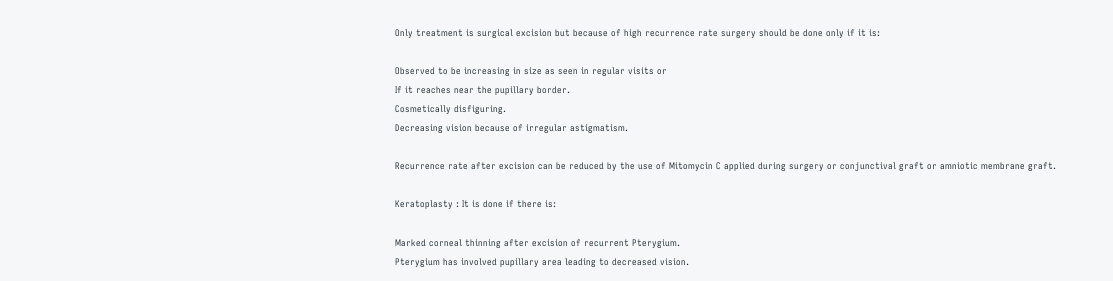Only treatment is surgical excision but because of high recurrence rate surgery should be done only if it is:

Observed to be increasing in size as seen in regular visits or
If it reaches near the pupillary border.
Cosmetically disfiguring.
Decreasing vision because of irregular astigmatism.

Recurrence rate after excision can be reduced by the use of Mitomycin C applied during surgery or conjunctival graft or amniotic membrane graft.

Keratoplasty : It is done if there is:

Marked corneal thinning after excision of recurrent Pterygium.
Pterygium has involved pupillary area leading to decreased vision.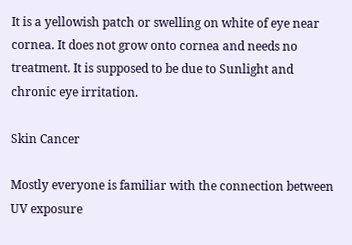It is a yellowish patch or swelling on white of eye near cornea. It does not grow onto cornea and needs no treatment. It is supposed to be due to Sunlight and chronic eye irritation.

Skin Cancer

Mostly everyone is familiar with the connection between UV exposure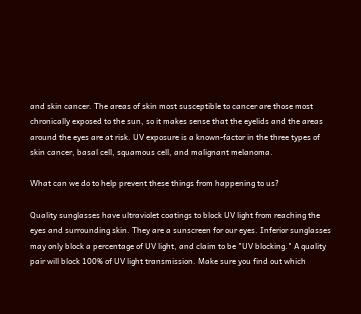and skin cancer. The areas of skin most susceptible to cancer are those most chronically exposed to the sun, so it makes sense that the eyelids and the areas around the eyes are at risk. UV exposure is a known-factor in the three types of skin cancer, basal cell, squamous cell, and malignant melanoma.

What can we do to help prevent these things from happening to us?

Quality sunglasses have ultraviolet coatings to block UV light from reaching the eyes and surrounding skin. They are a sunscreen for our eyes. Inferior sunglasses may only block a percentage of UV light, and claim to be "UV blocking." A quality pair will block 100% of UV light transmission. Make sure you find out which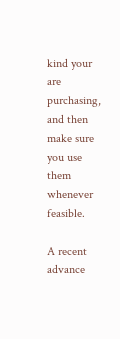kind your are purchasing, and then make sure you use them whenever feasible.

A recent advance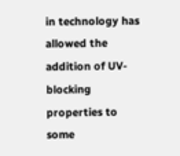in technology has allowed the addition of UV-blocking properties to some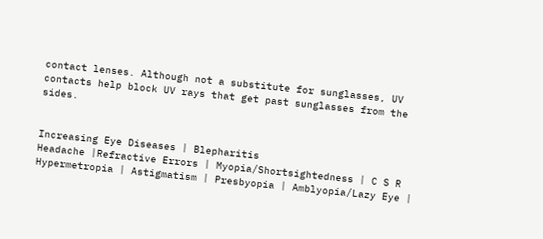contact lenses. Although not a substitute for sunglasses, UV contacts help block UV rays that get past sunglasses from the sides.


Increasing Eye Diseases | Blepharitis
Headache |Refractive Errors | Myopia/Shortsightedness | C S R
Hypermetropia | Astigmatism | Presbyopia | Amblyopia/Lazy Eye |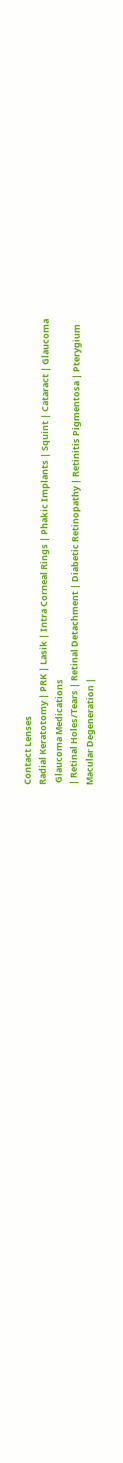Contact Lenses
Radial Keratotomy | PRK | Lasik | Intra Corneal Rings | Phakic Implants | Squint | Cataract | Glaucoma
 Glaucoma Medications
| Retinal Holes/Tears | Retinal Detachment | Diabetic Retinopathy | Retinitis Pigmentosa | Pterygium
Macular Degeneration |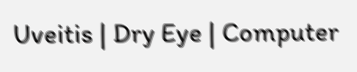Uveitis | Dry Eye | Computer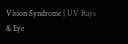Vision Syndrome | UV Rays & Eye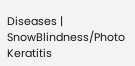Diseases | SnowBlindness/Photo Keratitis